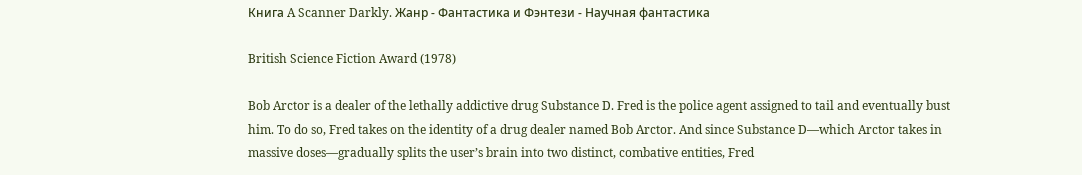Книга A Scanner Darkly. Жанр - Фантастика и Фэнтези - Научная фантастика

British Science Fiction Award (1978)

Bob Arctor is a dealer of the lethally addictive drug Substance D. Fred is the police agent assigned to tail and eventually bust him. To do so, Fred takes on the identity of a drug dealer named Bob Arctor. And since Substance D—which Arctor takes in massive doses—gradually splits the user’s brain into two distinct, combative entities, Fred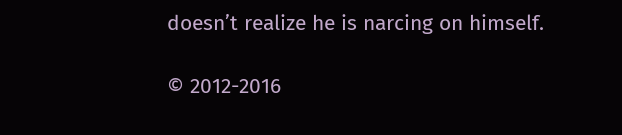doesn’t realize he is narcing on himself.

© 2012-2016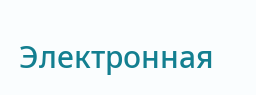Электронная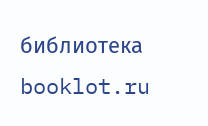библиотека booklot.ru